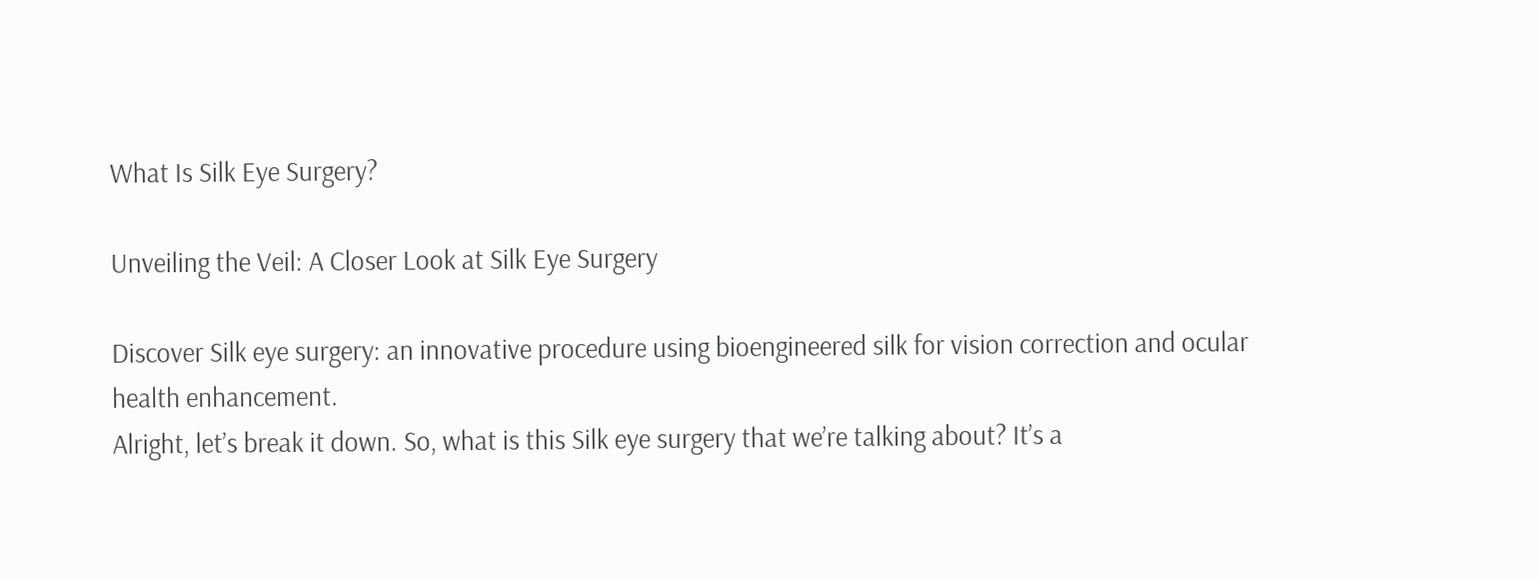What Is Silk Eye Surgery?

Unveiling the Veil: A Closer Look at Silk Eye Surgery

Discover Silk eye surgery: an innovative procedure using bioengineered silk for vision correction and ocular health enhancement.
Alright, let’s break it down. So, what is this Silk eye surgery that we’re talking about? It’s a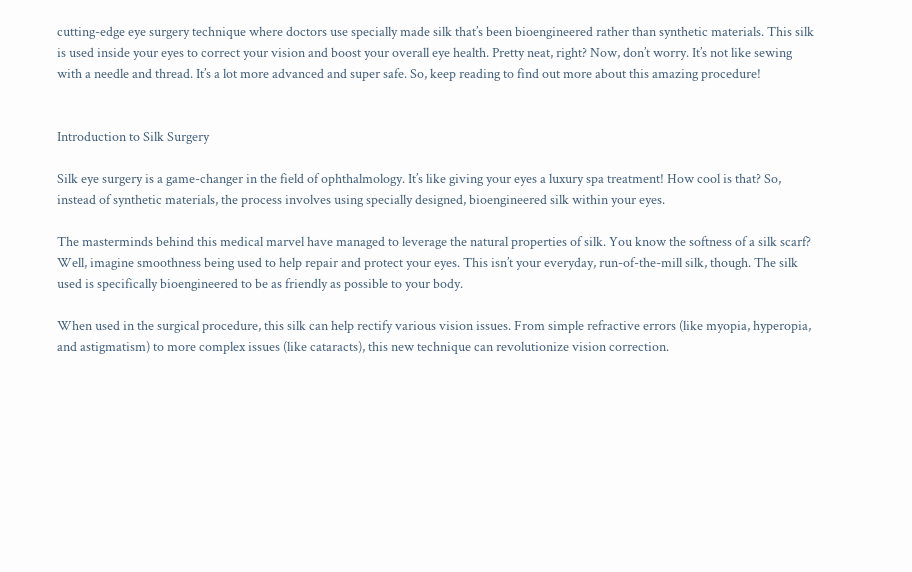cutting-edge eye surgery technique where doctors use specially made silk that’s been bioengineered rather than synthetic materials. This silk is used inside your eyes to correct your vision and boost your overall eye health. Pretty neat, right? Now, don’t worry. It’s not like sewing with a needle and thread. It’s a lot more advanced and super safe. So, keep reading to find out more about this amazing procedure!


Introduction to Silk Surgery

Silk eye surgery is a game-changer in the field of ophthalmology. It’s like giving your eyes a luxury spa treatment! How cool is that? So, instead of synthetic materials, the process involves using specially designed, bioengineered silk within your eyes.

The masterminds behind this medical marvel have managed to leverage the natural properties of silk. You know the softness of a silk scarf? Well, imagine smoothness being used to help repair and protect your eyes. This isn’t your everyday, run-of-the-mill silk, though. The silk used is specifically bioengineered to be as friendly as possible to your body.

When used in the surgical procedure, this silk can help rectify various vision issues. From simple refractive errors (like myopia, hyperopia, and astigmatism) to more complex issues (like cataracts), this new technique can revolutionize vision correction.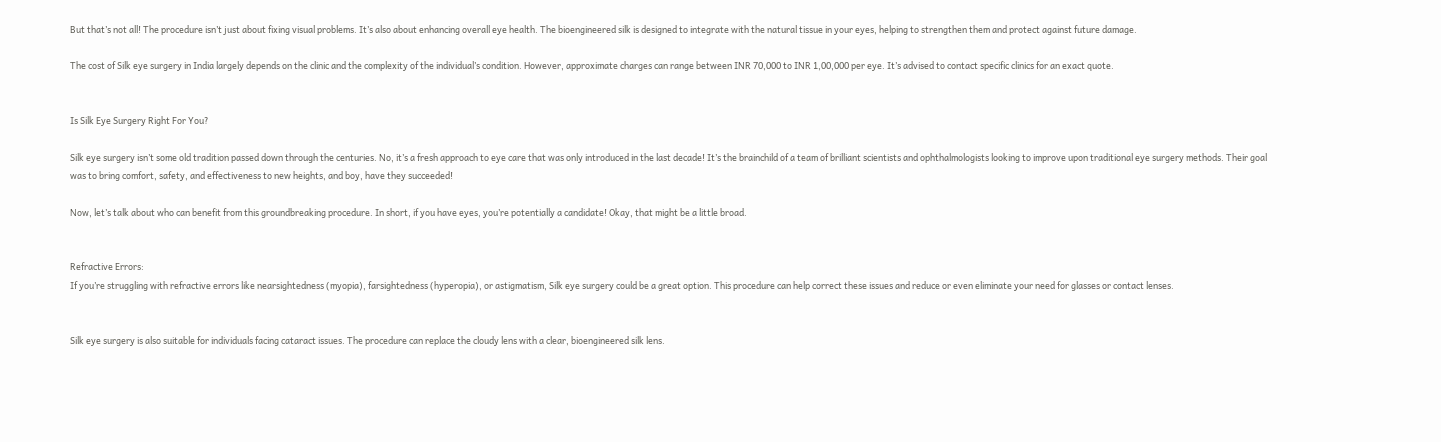But that’s not all! The procedure isn’t just about fixing visual problems. It’s also about enhancing overall eye health. The bioengineered silk is designed to integrate with the natural tissue in your eyes, helping to strengthen them and protect against future damage.

The cost of Silk eye surgery in India largely depends on the clinic and the complexity of the individual’s condition. However, approximate charges can range between INR 70,000 to INR 1,00,000 per eye. It’s advised to contact specific clinics for an exact quote.


Is Silk Eye Surgery Right For You?

Silk eye surgery isn’t some old tradition passed down through the centuries. No, it’s a fresh approach to eye care that was only introduced in the last decade! It’s the brainchild of a team of brilliant scientists and ophthalmologists looking to improve upon traditional eye surgery methods. Their goal was to bring comfort, safety, and effectiveness to new heights, and boy, have they succeeded!

Now, let’s talk about who can benefit from this groundbreaking procedure. In short, if you have eyes, you’re potentially a candidate! Okay, that might be a little broad.


Refractive Errors:
If you’re struggling with refractive errors like nearsightedness (myopia), farsightedness (hyperopia), or astigmatism, Silk eye surgery could be a great option. This procedure can help correct these issues and reduce or even eliminate your need for glasses or contact lenses.


Silk eye surgery is also suitable for individuals facing cataract issues. The procedure can replace the cloudy lens with a clear, bioengineered silk lens.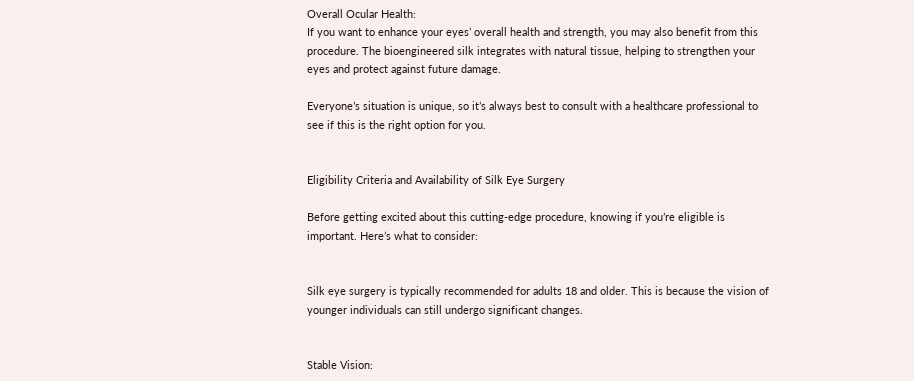Overall Ocular Health:
If you want to enhance your eyes’ overall health and strength, you may also benefit from this procedure. The bioengineered silk integrates with natural tissue, helping to strengthen your eyes and protect against future damage.

Everyone’s situation is unique, so it’s always best to consult with a healthcare professional to see if this is the right option for you.


Eligibility Criteria and Availability of Silk Eye Surgery

Before getting excited about this cutting-edge procedure, knowing if you’re eligible is important. Here’s what to consider:


Silk eye surgery is typically recommended for adults 18 and older. This is because the vision of younger individuals can still undergo significant changes.


Stable Vision: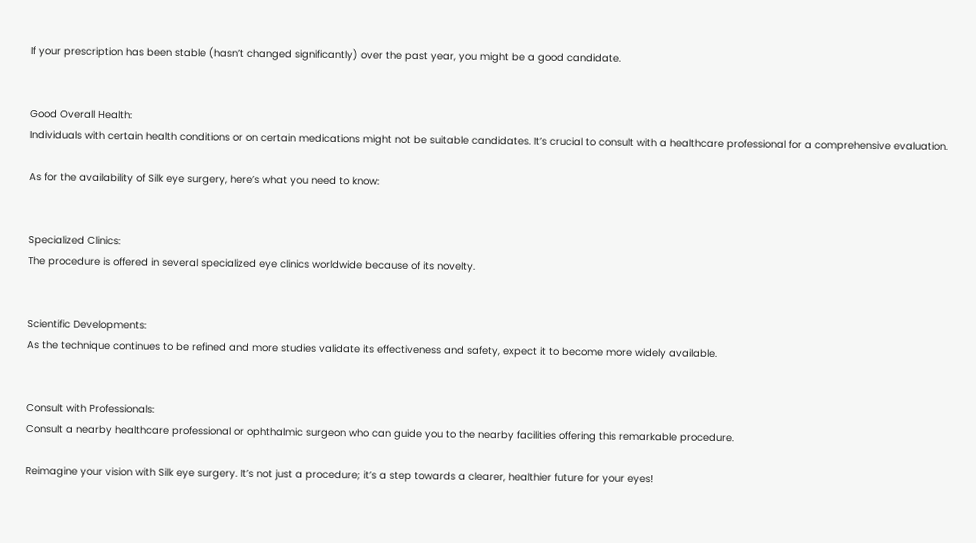If your prescription has been stable (hasn’t changed significantly) over the past year, you might be a good candidate.


Good Overall Health:
Individuals with certain health conditions or on certain medications might not be suitable candidates. It’s crucial to consult with a healthcare professional for a comprehensive evaluation.

As for the availability of Silk eye surgery, here’s what you need to know:


Specialized Clinics:
The procedure is offered in several specialized eye clinics worldwide because of its novelty.


Scientific Developments:
As the technique continues to be refined and more studies validate its effectiveness and safety, expect it to become more widely available.


Consult with Professionals:
Consult a nearby healthcare professional or ophthalmic surgeon who can guide you to the nearby facilities offering this remarkable procedure.

Reimagine your vision with Silk eye surgery. It’s not just a procedure; it’s a step towards a clearer, healthier future for your eyes!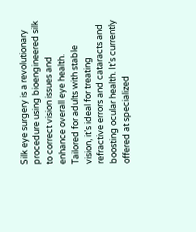Silk eye surgery is a revolutionary procedure using bioengineered silk to correct vision issues and enhance overall eye health. Tailored for adults with stable vision, it’s ideal for treating refractive errors and cataracts and boosting ocular health. It’s currently offered at specialized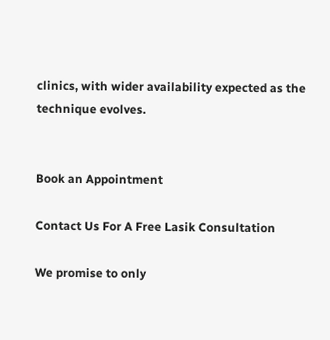clinics, with wider availability expected as the technique evolves.


Book an Appointment

Contact Us For A Free Lasik Consultation

We promise to only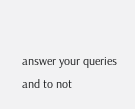answer your queries and to not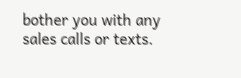bother you with any sales calls or texts.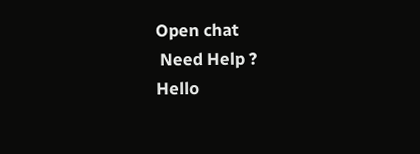Open chat
 Need Help ?
Hello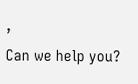,
Can we help you?